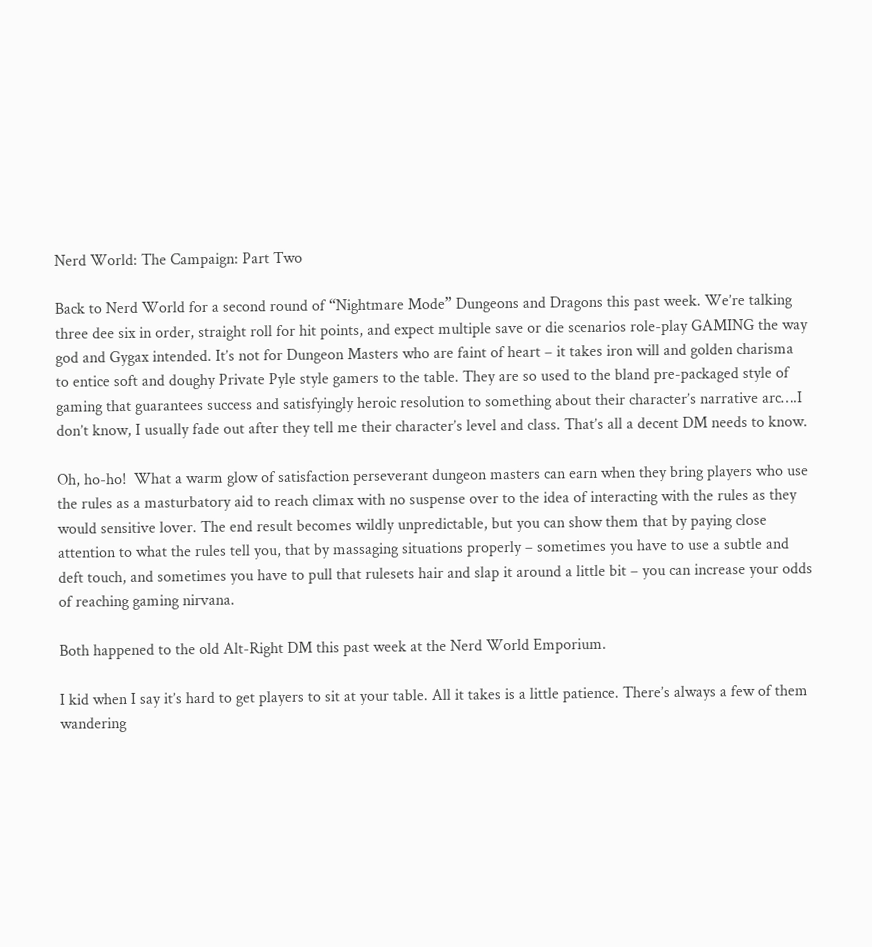Nerd World: The Campaign: Part Two

Back to Nerd World for a second round of “Nightmare Mode” Dungeons and Dragons this past week. We’re talking three dee six in order, straight roll for hit points, and expect multiple save or die scenarios role-play GAMING the way god and Gygax intended. It’s not for Dungeon Masters who are faint of heart – it takes iron will and golden charisma to entice soft and doughy Private Pyle style gamers to the table. They are so used to the bland pre-packaged style of gaming that guarantees success and satisfyingly heroic resolution to something about their character’s narrative arc….I don’t know, I usually fade out after they tell me their character’s level and class. That’s all a decent DM needs to know.

Oh, ho-ho!  What a warm glow of satisfaction perseverant dungeon masters can earn when they bring players who use the rules as a masturbatory aid to reach climax with no suspense over to the idea of interacting with the rules as they would sensitive lover. The end result becomes wildly unpredictable, but you can show them that by paying close attention to what the rules tell you, that by massaging situations properly – sometimes you have to use a subtle and deft touch, and sometimes you have to pull that rulesets hair and slap it around a little bit – you can increase your odds of reaching gaming nirvana.

Both happened to the old Alt-Right DM this past week at the Nerd World Emporium.

I kid when I say it’s hard to get players to sit at your table. All it takes is a little patience. There’s always a few of them wandering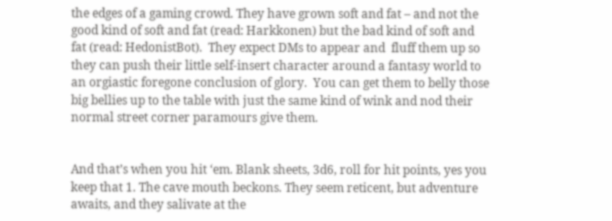the edges of a gaming crowd. They have grown soft and fat – and not the good kind of soft and fat (read: Harkkonen) but the bad kind of soft and fat (read: HedonistBot).  They expect DMs to appear and  fluff them up so they can push their little self-insert character around a fantasy world to an orgiastic foregone conclusion of glory.  You can get them to belly those big bellies up to the table with just the same kind of wink and nod their normal street corner paramours give them.


And that’s when you hit ‘em. Blank sheets, 3d6, roll for hit points, yes you keep that 1. The cave mouth beckons. They seem reticent, but adventure awaits, and they salivate at the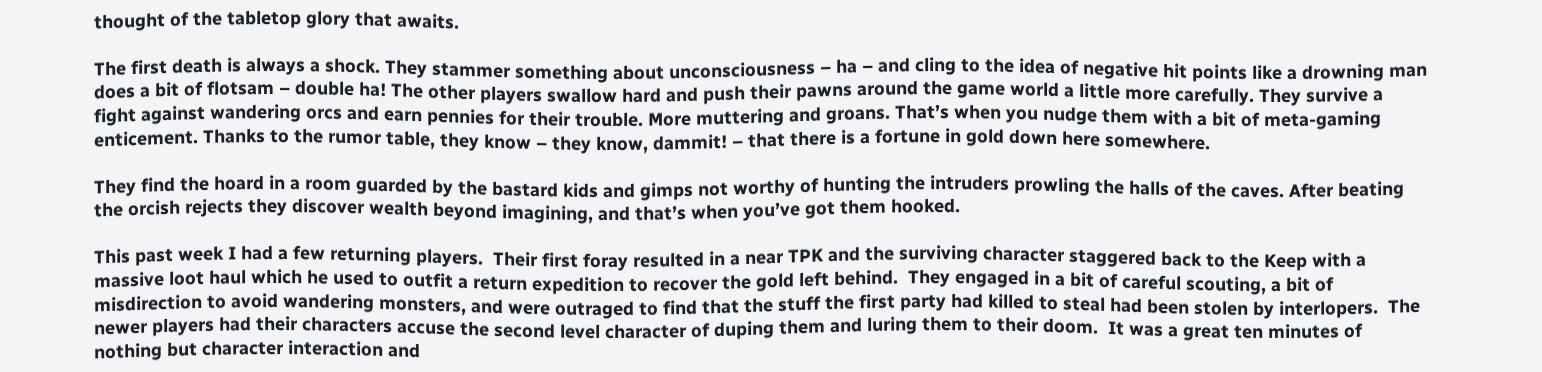thought of the tabletop glory that awaits.

The first death is always a shock. They stammer something about unconsciousness – ha – and cling to the idea of negative hit points like a drowning man does a bit of flotsam – double ha! The other players swallow hard and push their pawns around the game world a little more carefully. They survive a fight against wandering orcs and earn pennies for their trouble. More muttering and groans. That’s when you nudge them with a bit of meta-gaming enticement. Thanks to the rumor table, they know – they know, dammit! – that there is a fortune in gold down here somewhere.

They find the hoard in a room guarded by the bastard kids and gimps not worthy of hunting the intruders prowling the halls of the caves. After beating the orcish rejects they discover wealth beyond imagining, and that’s when you’ve got them hooked.

This past week I had a few returning players.  Their first foray resulted in a near TPK and the surviving character staggered back to the Keep with a massive loot haul which he used to outfit a return expedition to recover the gold left behind.  They engaged in a bit of careful scouting, a bit of misdirection to avoid wandering monsters, and were outraged to find that the stuff the first party had killed to steal had been stolen by interlopers.  The newer players had their characters accuse the second level character of duping them and luring them to their doom.  It was a great ten minutes of nothing but character interaction and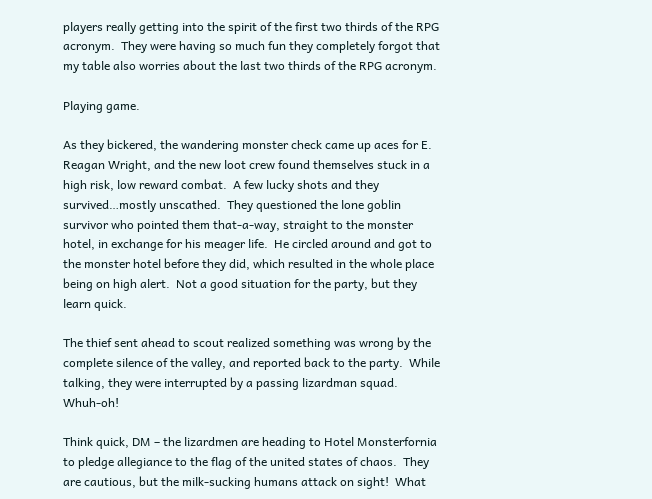players really getting into the spirit of the first two thirds of the RPG acronym.  They were having so much fun they completely forgot that my table also worries about the last two thirds of the RPG acronym.

Playing game.

As they bickered, the wandering monster check came up aces for E. Reagan Wright, and the new loot crew found themselves stuck in a high risk, low reward combat.  A few lucky shots and they survived…mostly unscathed.  They questioned the lone goblin survivor who pointed them that-a-way, straight to the monster hotel, in exchange for his meager life.  He circled around and got to the monster hotel before they did, which resulted in the whole place being on high alert.  Not a good situation for the party, but they learn quick.

The thief sent ahead to scout realized something was wrong by the complete silence of the valley, and reported back to the party.  While talking, they were interrupted by a passing lizardman squad.  Whuh-oh!

Think quick, DM – the lizardmen are heading to Hotel Monsterfornia to pledge allegiance to the flag of the united states of chaos.  They are cautious, but the milk-sucking humans attack on sight!  What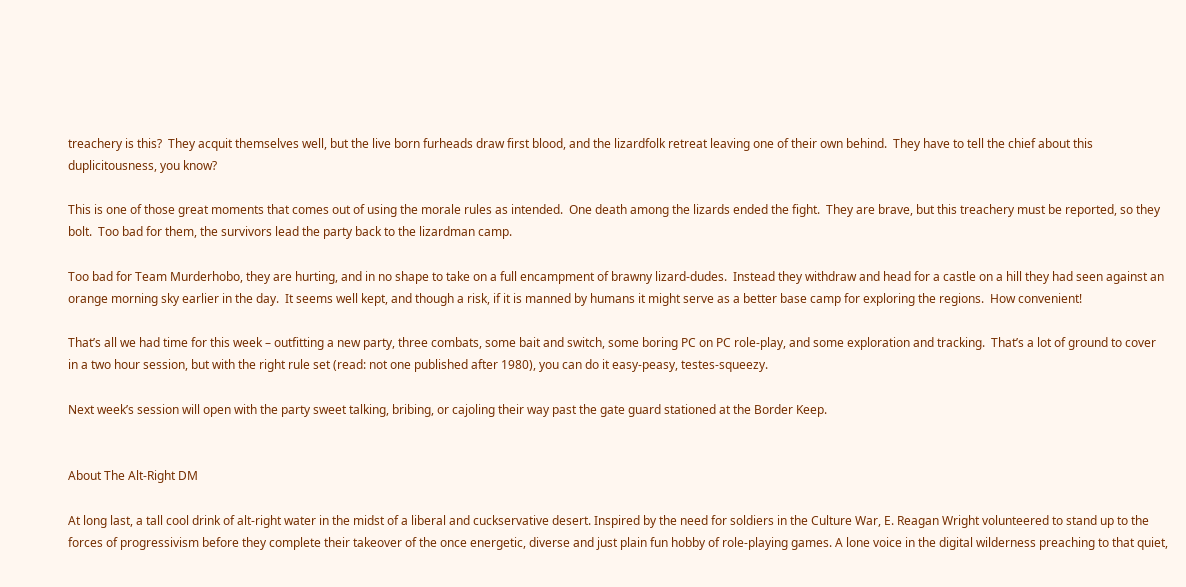treachery is this?  They acquit themselves well, but the live born furheads draw first blood, and the lizardfolk retreat leaving one of their own behind.  They have to tell the chief about this duplicitousness, you know?

This is one of those great moments that comes out of using the morale rules as intended.  One death among the lizards ended the fight.  They are brave, but this treachery must be reported, so they bolt.  Too bad for them, the survivors lead the party back to the lizardman camp.

Too bad for Team Murderhobo, they are hurting, and in no shape to take on a full encampment of brawny lizard-dudes.  Instead they withdraw and head for a castle on a hill they had seen against an orange morning sky earlier in the day.  It seems well kept, and though a risk, if it is manned by humans it might serve as a better base camp for exploring the regions.  How convenient!

That’s all we had time for this week – outfitting a new party, three combats, some bait and switch, some boring PC on PC role-play, and some exploration and tracking.  That’s a lot of ground to cover in a two hour session, but with the right rule set (read: not one published after 1980), you can do it easy-peasy, testes-squeezy.

Next week’s session will open with the party sweet talking, bribing, or cajoling their way past the gate guard stationed at the Border Keep.


About The Alt-Right DM

At long last, a tall cool drink of alt-right water in the midst of a liberal and cuckservative desert. Inspired by the need for soldiers in the Culture War, E. Reagan Wright volunteered to stand up to the forces of progressivism before they complete their takeover of the once energetic, diverse and just plain fun hobby of role-playing games. A lone voice in the digital wilderness preaching to that quiet,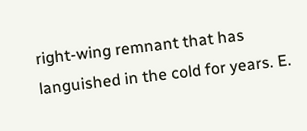right-wing remnant that has languished in the cold for years. E.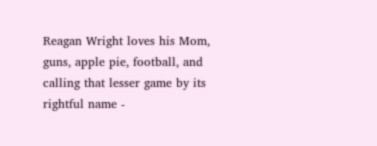Reagan Wright loves his Mom, guns, apple pie, football, and calling that lesser game by its rightful name -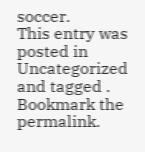soccer.
This entry was posted in Uncategorized and tagged . Bookmark the permalink.